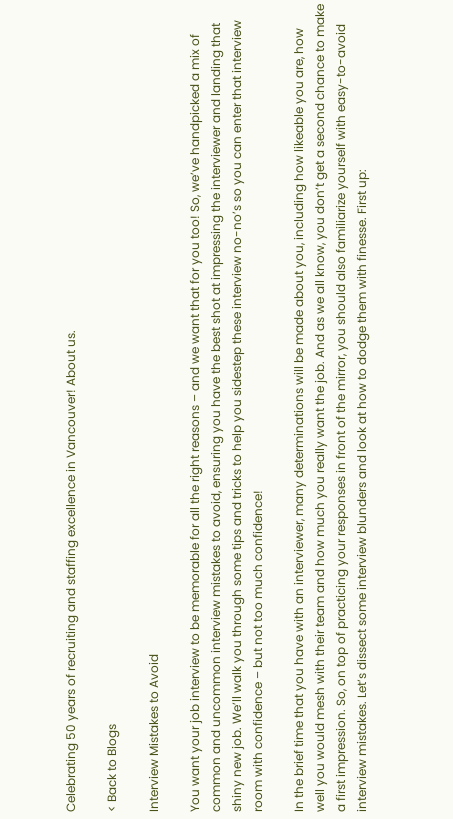Celebrating 50 years of recruiting and staffing excellence in Vancouver! About us.

< Back to Blogs

Interview Mistakes to Avoid

You want your job interview to be memorable for all the right reasons – and we want that for you too! So, we’ve handpicked a mix of common and uncommon interview mistakes to avoid, ensuring you have the best shot at impressing the interviewer and landing that shiny new job. We’ll walk you through some tips and tricks to help you sidestep these interview no-no’s so you can enter that interview room with confidence – but not too much confidence!

In the brief time that you have with an interviewer, many determinations will be made about you, including how likeable you are, how well you would mesh with their team and how much you really want the job. And as we all know, you don’t get a second chance to make a first impression. So, on top of practicing your responses in front of the mirror, you should also familiarize yourself with easy-to-avoid interview mistakes. Let’s dissect some interview blunders and look at how to dodge them with finesse. First up: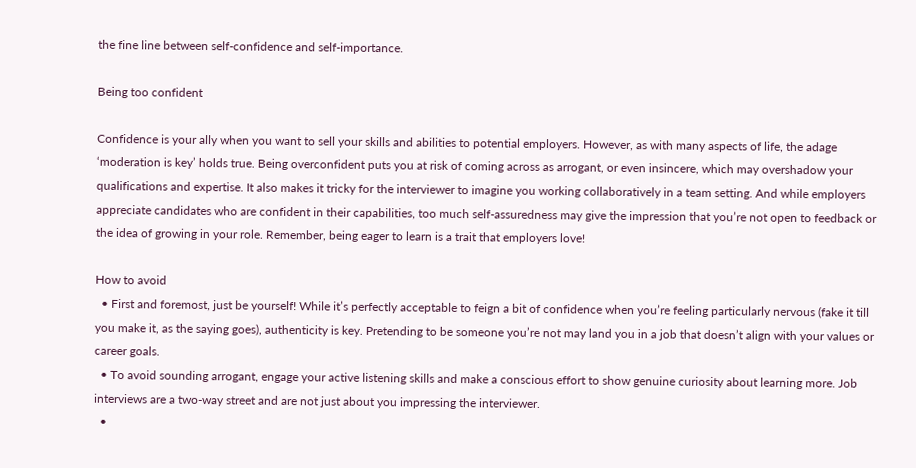the fine line between self-confidence and self-importance.

Being too confident

Confidence is your ally when you want to sell your skills and abilities to potential employers. However, as with many aspects of life, the adage ‘moderation is key’ holds true. Being overconfident puts you at risk of coming across as arrogant, or even insincere, which may overshadow your qualifications and expertise. It also makes it tricky for the interviewer to imagine you working collaboratively in a team setting. And while employers appreciate candidates who are confident in their capabilities, too much self-assuredness may give the impression that you’re not open to feedback or the idea of growing in your role. Remember, being eager to learn is a trait that employers love!

How to avoid
  • First and foremost, just be yourself! While it’s perfectly acceptable to feign a bit of confidence when you’re feeling particularly nervous (fake it till you make it, as the saying goes), authenticity is key. Pretending to be someone you’re not may land you in a job that doesn’t align with your values or career goals.
  • To avoid sounding arrogant, engage your active listening skills and make a conscious effort to show genuine curiosity about learning more. Job interviews are a two-way street and are not just about you impressing the interviewer.
  •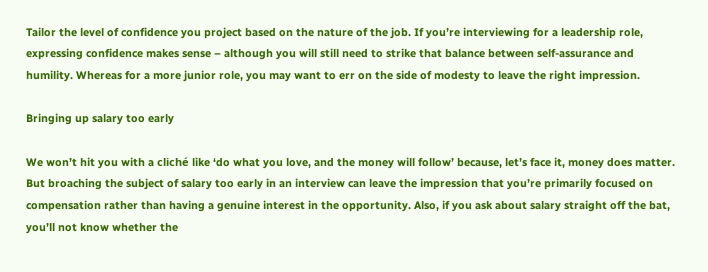Tailor the level of confidence you project based on the nature of the job. If you’re interviewing for a leadership role, expressing confidence makes sense – although you will still need to strike that balance between self-assurance and humility. Whereas for a more junior role, you may want to err on the side of modesty to leave the right impression.

Bringing up salary too early

We won’t hit you with a cliché like ‘do what you love, and the money will follow’ because, let’s face it, money does matter. But broaching the subject of salary too early in an interview can leave the impression that you’re primarily focused on compensation rather than having a genuine interest in the opportunity. Also, if you ask about salary straight off the bat, you’ll not know whether the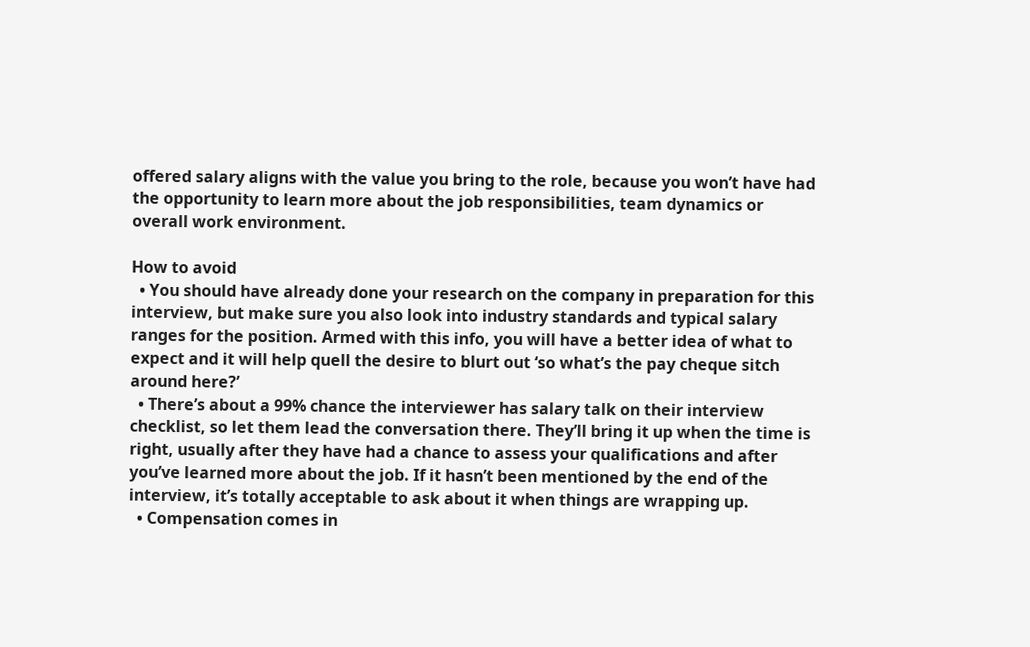offered salary aligns with the value you bring to the role, because you won’t have had the opportunity to learn more about the job responsibilities, team dynamics or overall work environment.

How to avoid
  • You should have already done your research on the company in preparation for this interview, but make sure you also look into industry standards and typical salary ranges for the position. Armed with this info, you will have a better idea of what to expect and it will help quell the desire to blurt out ‘so what’s the pay cheque sitch around here?’
  • There’s about a 99% chance the interviewer has salary talk on their interview checklist, so let them lead the conversation there. They’ll bring it up when the time is right, usually after they have had a chance to assess your qualifications and after you’ve learned more about the job. If it hasn’t been mentioned by the end of the interview, it’s totally acceptable to ask about it when things are wrapping up.
  • Compensation comes in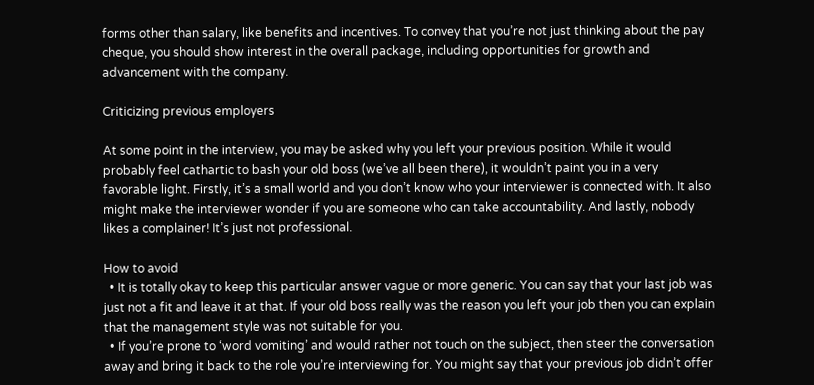forms other than salary, like benefits and incentives. To convey that you’re not just thinking about the pay cheque, you should show interest in the overall package, including opportunities for growth and advancement with the company.

Criticizing previous employers

At some point in the interview, you may be asked why you left your previous position. While it would probably feel cathartic to bash your old boss (we’ve all been there), it wouldn’t paint you in a very favorable light. Firstly, it’s a small world and you don’t know who your interviewer is connected with. It also might make the interviewer wonder if you are someone who can take accountability. And lastly, nobody likes a complainer! It’s just not professional.

How to avoid
  • It is totally okay to keep this particular answer vague or more generic. You can say that your last job was just not a fit and leave it at that. If your old boss really was the reason you left your job then you can explain that the management style was not suitable for you.
  • If you’re prone to ‘word vomiting’ and would rather not touch on the subject, then steer the conversation away and bring it back to the role you’re interviewing for. You might say that your previous job didn’t offer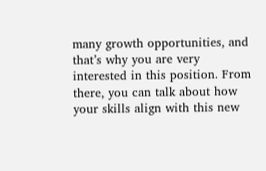many growth opportunities, and that’s why you are very interested in this position. From there, you can talk about how your skills align with this new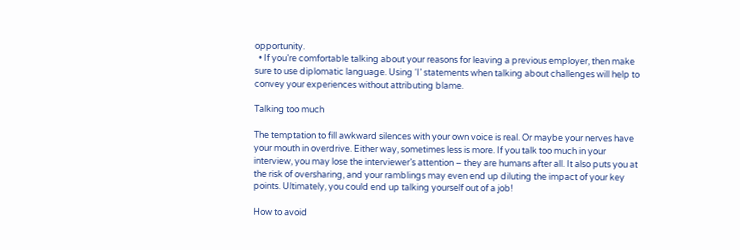opportunity.
  • If you’re comfortable talking about your reasons for leaving a previous employer, then make sure to use diplomatic language. Using ‘I’ statements when talking about challenges will help to convey your experiences without attributing blame.

Talking too much

The temptation to fill awkward silences with your own voice is real. Or maybe your nerves have your mouth in overdrive. Either way, sometimes less is more. If you talk too much in your interview, you may lose the interviewer’s attention – they are humans after all. It also puts you at the risk of oversharing, and your ramblings may even end up diluting the impact of your key points. Ultimately, you could end up talking yourself out of a job!

How to avoid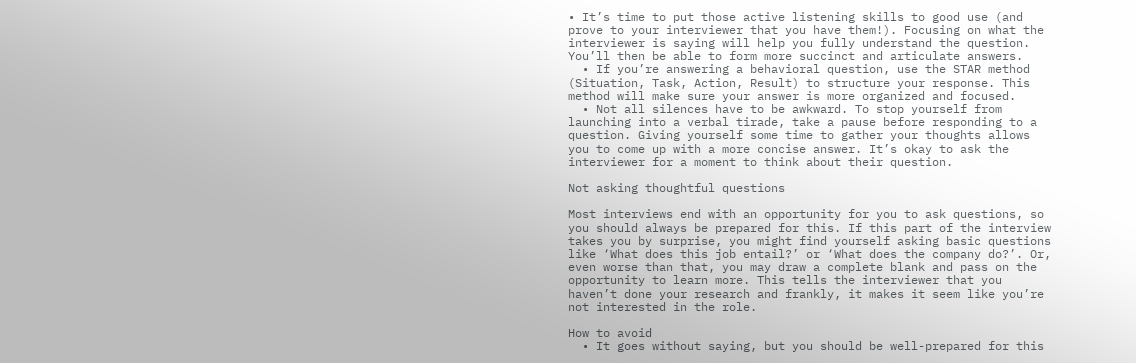• It’s time to put those active listening skills to good use (and prove to your interviewer that you have them!). Focusing on what the interviewer is saying will help you fully understand the question. You’ll then be able to form more succinct and articulate answers.
  • If you’re answering a behavioral question, use the STAR method (Situation, Task, Action, Result) to structure your response. This method will make sure your answer is more organized and focused.
  • Not all silences have to be awkward. To stop yourself from launching into a verbal tirade, take a pause before responding to a question. Giving yourself some time to gather your thoughts allows you to come up with a more concise answer. It’s okay to ask the interviewer for a moment to think about their question.

Not asking thoughtful questions

Most interviews end with an opportunity for you to ask questions, so you should always be prepared for this. If this part of the interview takes you by surprise, you might find yourself asking basic questions like ‘What does this job entail?’ or ‘What does the company do?’. Or, even worse than that, you may draw a complete blank and pass on the opportunity to learn more. This tells the interviewer that you haven’t done your research and frankly, it makes it seem like you’re not interested in the role.

How to avoid
  • It goes without saying, but you should be well-prepared for this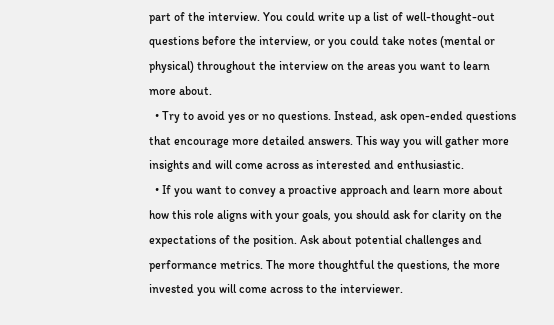part of the interview. You could write up a list of well-thought-out questions before the interview, or you could take notes (mental or physical) throughout the interview on the areas you want to learn more about.
  • Try to avoid yes or no questions. Instead, ask open-ended questions that encourage more detailed answers. This way you will gather more insights and will come across as interested and enthusiastic.
  • If you want to convey a proactive approach and learn more about how this role aligns with your goals, you should ask for clarity on the expectations of the position. Ask about potential challenges and performance metrics. The more thoughtful the questions, the more invested you will come across to the interviewer.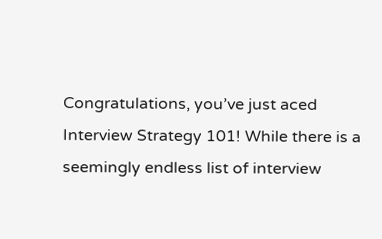Congratulations, you’ve just aced Interview Strategy 101! While there is a seemingly endless list of interview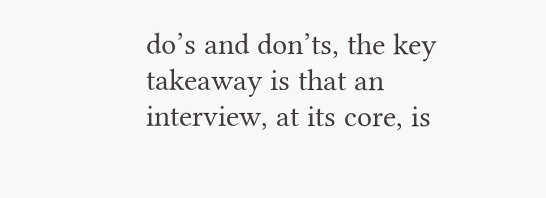do’s and don’ts, the key takeaway is that an interview, at its core, is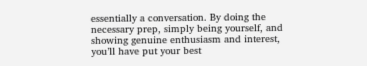essentially a conversation. By doing the necessary prep, simply being yourself, and showing genuine enthusiasm and interest, you’ll have put your best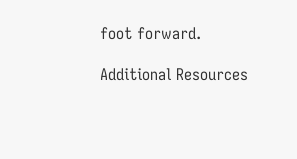foot forward.

Additional Resources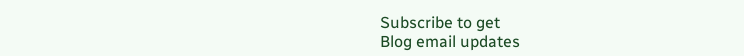Subscribe to get
Blog email updates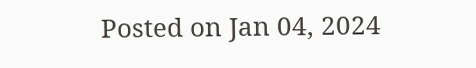Posted on Jan 04, 2024